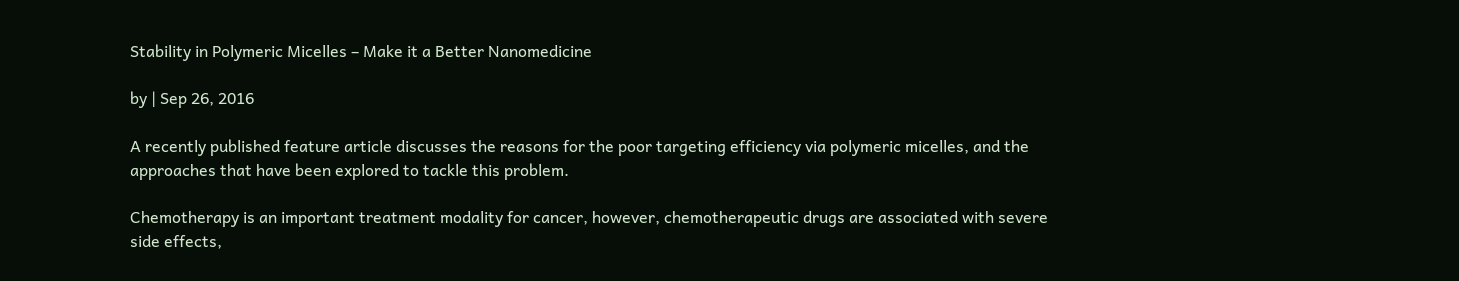Stability in Polymeric Micelles – Make it a Better Nanomedicine

by | Sep 26, 2016

A recently published feature article discusses the reasons for the poor targeting efficiency via polymeric micelles, and the approaches that have been explored to tackle this problem.

Chemotherapy is an important treatment modality for cancer, however, chemotherapeutic drugs are associated with severe side effects,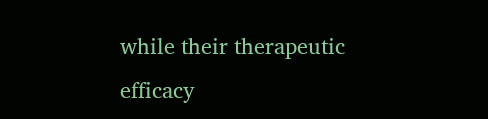while their therapeutic efficacy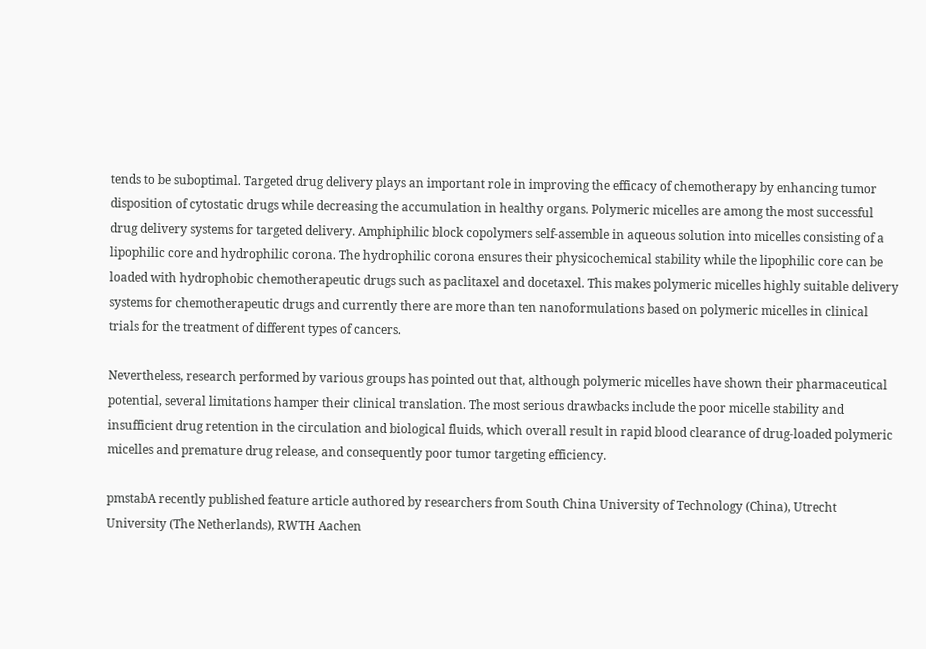tends to be suboptimal. Targeted drug delivery plays an important role in improving the efficacy of chemotherapy by enhancing tumor disposition of cytostatic drugs while decreasing the accumulation in healthy organs. Polymeric micelles are among the most successful drug delivery systems for targeted delivery. Amphiphilic block copolymers self-assemble in aqueous solution into micelles consisting of a lipophilic core and hydrophilic corona. The hydrophilic corona ensures their physicochemical stability while the lipophilic core can be loaded with hydrophobic chemotherapeutic drugs such as paclitaxel and docetaxel. This makes polymeric micelles highly suitable delivery systems for chemotherapeutic drugs and currently there are more than ten nanoformulations based on polymeric micelles in clinical trials for the treatment of different types of cancers.

Nevertheless, research performed by various groups has pointed out that, although polymeric micelles have shown their pharmaceutical potential, several limitations hamper their clinical translation. The most serious drawbacks include the poor micelle stability and insufficient drug retention in the circulation and biological fluids, which overall result in rapid blood clearance of drug-loaded polymeric micelles and premature drug release, and consequently poor tumor targeting efficiency.

pmstabA recently published feature article authored by researchers from South China University of Technology (China), Utrecht University (The Netherlands), RWTH Aachen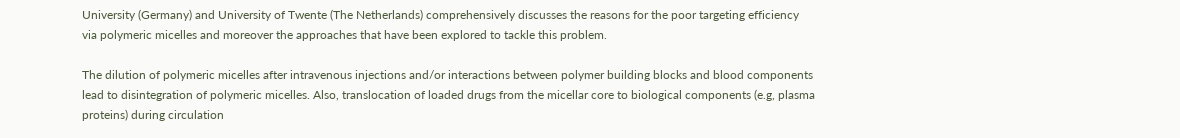University (Germany) and University of Twente (The Netherlands) comprehensively discusses the reasons for the poor targeting efficiency via polymeric micelles and moreover the approaches that have been explored to tackle this problem.

The dilution of polymeric micelles after intravenous injections and/or interactions between polymer building blocks and blood components lead to disintegration of polymeric micelles. Also, translocation of loaded drugs from the micellar core to biological components (e.g, plasma proteins) during circulation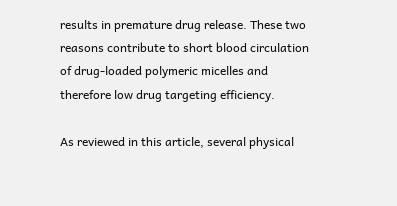results in premature drug release. These two reasons contribute to short blood circulation of drug-loaded polymeric micelles and therefore low drug targeting efficiency.

As reviewed in this article, several physical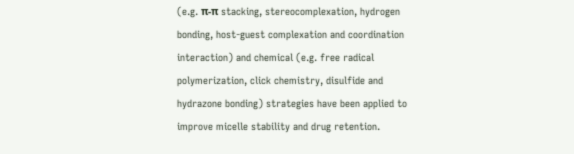(e.g. π-π stacking, stereocomplexation, hydrogen bonding, host-guest complexation and coordination interaction) and chemical (e.g. free radical polymerization, click chemistry, disulfide and hydrazone bonding) strategies have been applied to improve micelle stability and drug retention.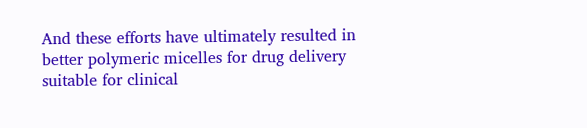And these efforts have ultimately resulted in better polymeric micelles for drug delivery suitable for clinical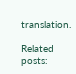translation.

Related posts: